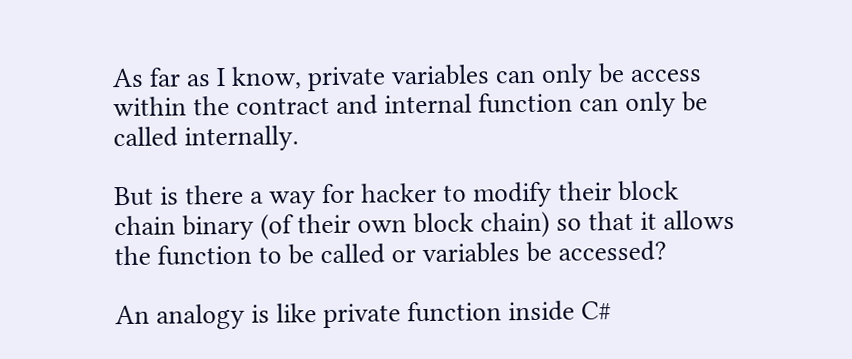As far as I know, private variables can only be access within the contract and internal function can only be called internally.

But is there a way for hacker to modify their block chain binary (of their own block chain) so that it allows the function to be called or variables be accessed?

An analogy is like private function inside C#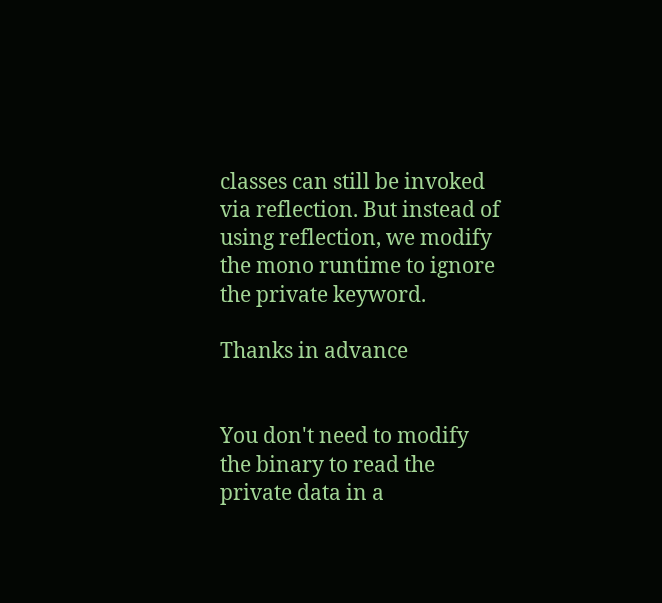classes can still be invoked via reflection. But instead of using reflection, we modify the mono runtime to ignore the private keyword.

Thanks in advance


You don't need to modify the binary to read the private data in a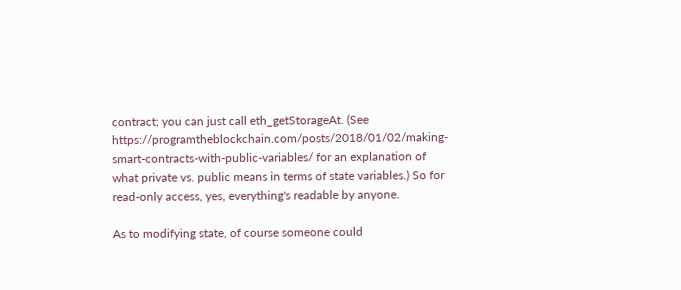contract; you can just call eth_getStorageAt. (See https://programtheblockchain.com/posts/2018/01/02/making-smart-contracts-with-public-variables/ for an explanation of what private vs. public means in terms of state variables.) So for read-only access, yes, everything's readable by anyone.

As to modifying state, of course someone could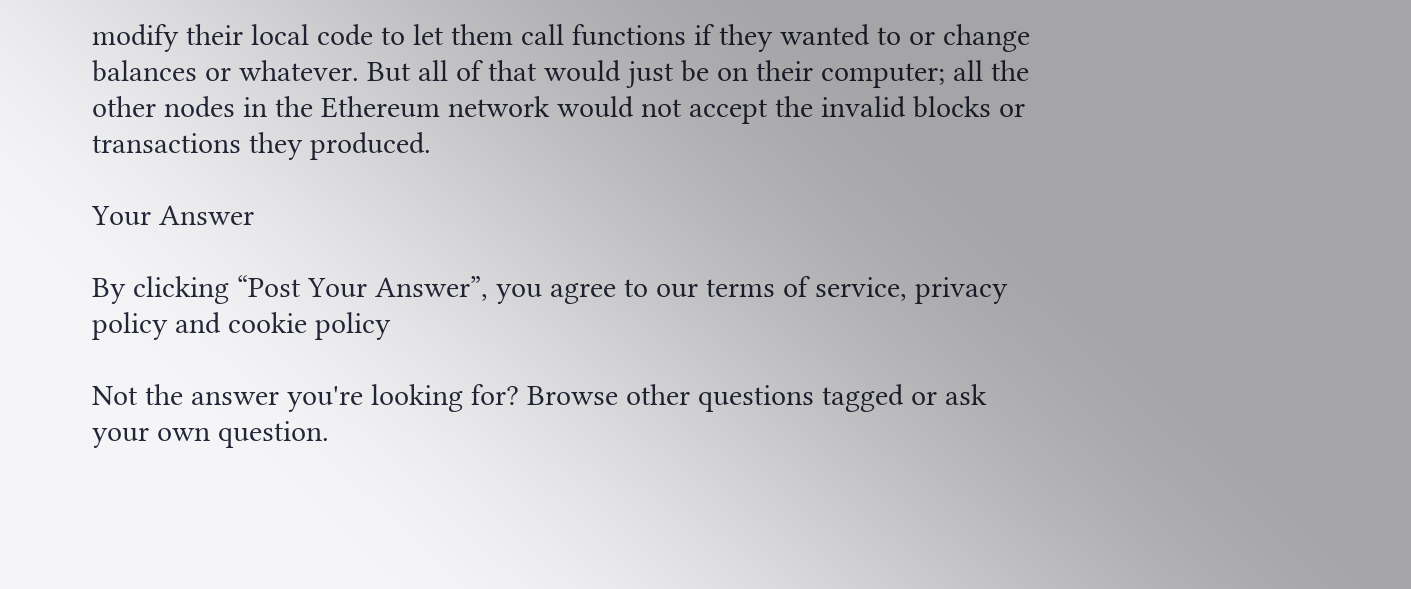modify their local code to let them call functions if they wanted to or change balances or whatever. But all of that would just be on their computer; all the other nodes in the Ethereum network would not accept the invalid blocks or transactions they produced.

Your Answer

By clicking “Post Your Answer”, you agree to our terms of service, privacy policy and cookie policy

Not the answer you're looking for? Browse other questions tagged or ask your own question.